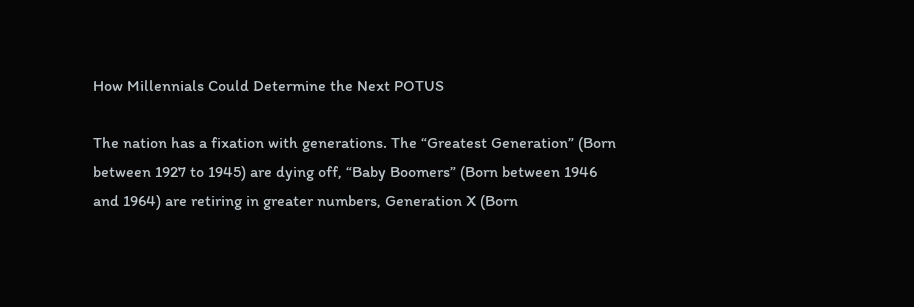How Millennials Could Determine the Next POTUS

The nation has a fixation with generations. The “Greatest Generation” (Born between 1927 to 1945) are dying off, “Baby Boomers” (Born between 1946 and 1964) are retiring in greater numbers, Generation X (Born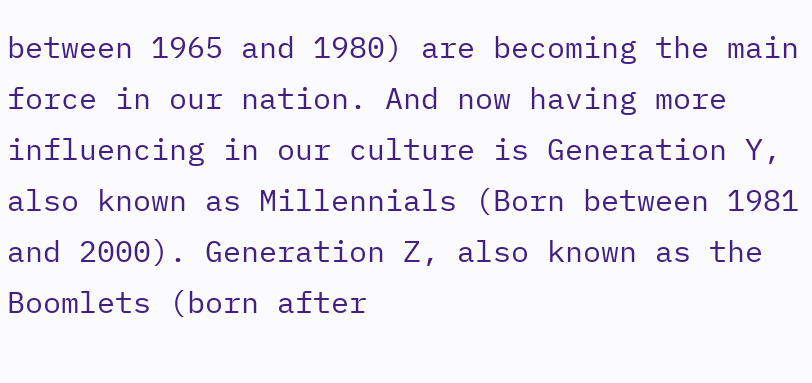between 1965 and 1980) are becoming the main force in our nation. And now having more influencing in our culture is Generation Y, also known as Millennials (Born between 1981 and 2000). Generation Z, also known as the Boomlets (born after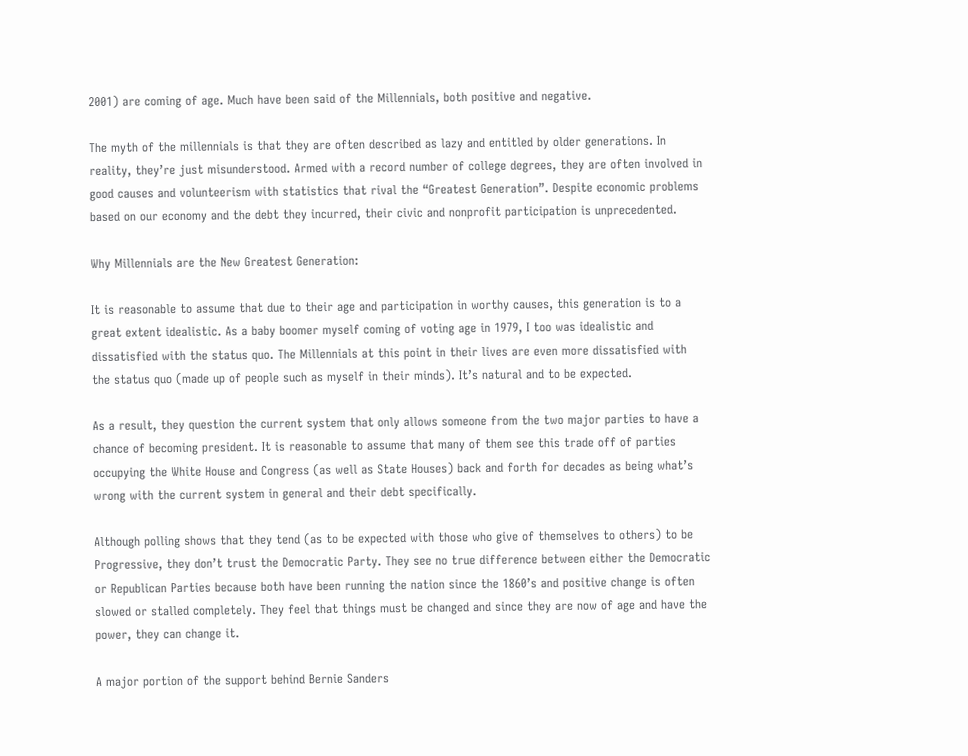2001) are coming of age. Much have been said of the Millennials, both positive and negative.

The myth of the millennials is that they are often described as lazy and entitled by older generations. In reality, they’re just misunderstood. Armed with a record number of college degrees, they are often involved in good causes and volunteerism with statistics that rival the “Greatest Generation”. Despite economic problems based on our economy and the debt they incurred, their civic and nonprofit participation is unprecedented.

Why Millennials are the New Greatest Generation:

It is reasonable to assume that due to their age and participation in worthy causes, this generation is to a great extent idealistic. As a baby boomer myself coming of voting age in 1979, I too was idealistic and dissatisfied with the status quo. The Millennials at this point in their lives are even more dissatisfied with the status quo (made up of people such as myself in their minds). It’s natural and to be expected.

As a result, they question the current system that only allows someone from the two major parties to have a chance of becoming president. It is reasonable to assume that many of them see this trade off of parties occupying the White House and Congress (as well as State Houses) back and forth for decades as being what’s wrong with the current system in general and their debt specifically.

Although polling shows that they tend (as to be expected with those who give of themselves to others) to be Progressive, they don’t trust the Democratic Party. They see no true difference between either the Democratic or Republican Parties because both have been running the nation since the 1860’s and positive change is often slowed or stalled completely. They feel that things must be changed and since they are now of age and have the power, they can change it.

A major portion of the support behind Bernie Sanders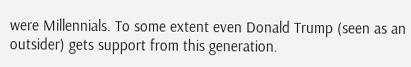were Millennials. To some extent even Donald Trump (seen as an outsider) gets support from this generation.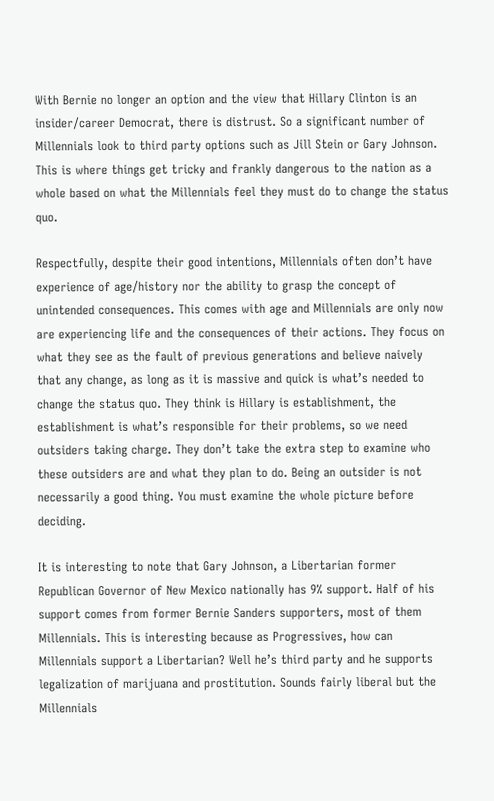With Bernie no longer an option and the view that Hillary Clinton is an insider/career Democrat, there is distrust. So a significant number of Millennials look to third party options such as Jill Stein or Gary Johnson. This is where things get tricky and frankly dangerous to the nation as a whole based on what the Millennials feel they must do to change the status quo.

Respectfully, despite their good intentions, Millennials often don’t have experience of age/history nor the ability to grasp the concept of unintended consequences. This comes with age and Millennials are only now are experiencing life and the consequences of their actions. They focus on what they see as the fault of previous generations and believe naively that any change, as long as it is massive and quick is what’s needed to change the status quo. They think is Hillary is establishment, the establishment is what’s responsible for their problems, so we need outsiders taking charge. They don’t take the extra step to examine who these outsiders are and what they plan to do. Being an outsider is not necessarily a good thing. You must examine the whole picture before deciding.

It is interesting to note that Gary Johnson, a Libertarian former Republican Governor of New Mexico nationally has 9% support. Half of his support comes from former Bernie Sanders supporters, most of them Millennials. This is interesting because as Progressives, how can Millennials support a Libertarian? Well he’s third party and he supports legalization of marijuana and prostitution. Sounds fairly liberal but the Millennials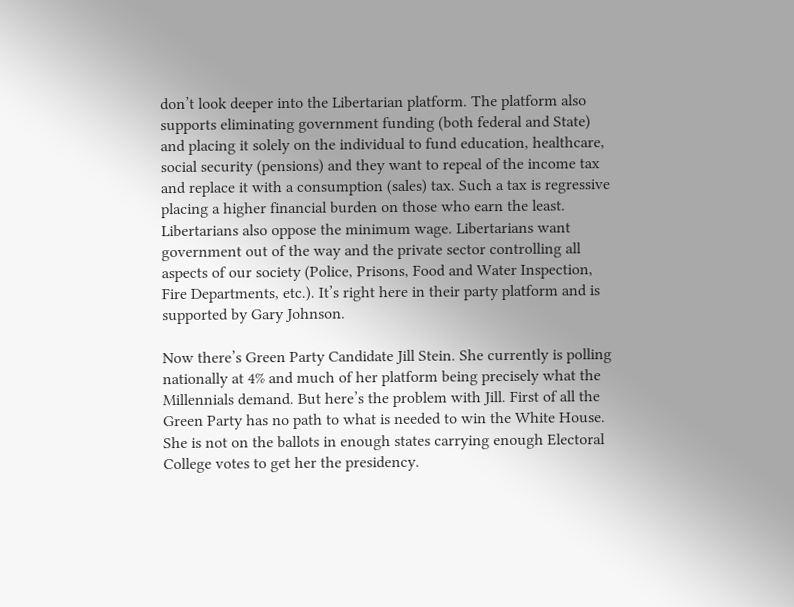don’t look deeper into the Libertarian platform. The platform also supports eliminating government funding (both federal and State) and placing it solely on the individual to fund education, healthcare, social security (pensions) and they want to repeal of the income tax and replace it with a consumption (sales) tax. Such a tax is regressive placing a higher financial burden on those who earn the least. Libertarians also oppose the minimum wage. Libertarians want government out of the way and the private sector controlling all aspects of our society (Police, Prisons, Food and Water Inspection, Fire Departments, etc.). It’s right here in their party platform and is supported by Gary Johnson.

Now there’s Green Party Candidate Jill Stein. She currently is polling nationally at 4% and much of her platform being precisely what the Millennials demand. But here’s the problem with Jill. First of all the Green Party has no path to what is needed to win the White House. She is not on the ballots in enough states carrying enough Electoral College votes to get her the presidency.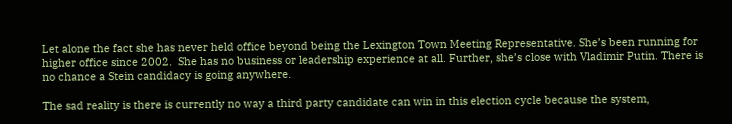Let alone the fact she has never held office beyond being the Lexington Town Meeting Representative. She’s been running for higher office since 2002.  She has no business or leadership experience at all. Further, she’s close with Vladimir Putin. There is no chance a Stein candidacy is going anywhere.

The sad reality is there is currently no way a third party candidate can win in this election cycle because the system,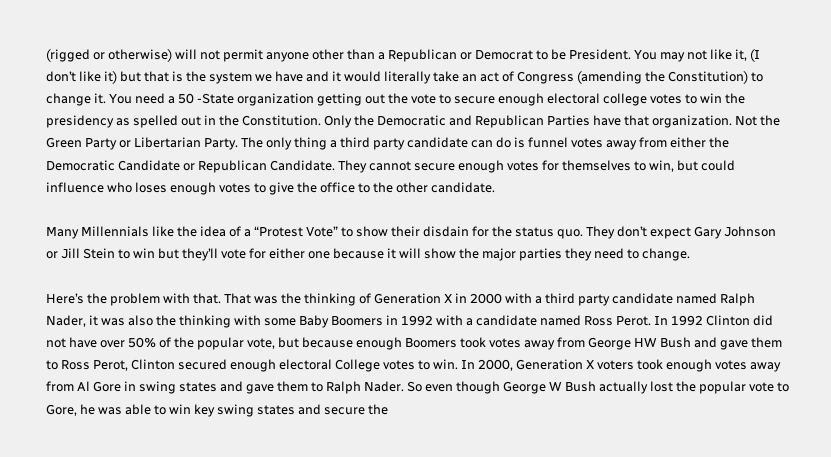(rigged or otherwise) will not permit anyone other than a Republican or Democrat to be President. You may not like it, (I don’t like it) but that is the system we have and it would literally take an act of Congress (amending the Constitution) to change it. You need a 50 -State organization getting out the vote to secure enough electoral college votes to win the presidency as spelled out in the Constitution. Only the Democratic and Republican Parties have that organization. Not the Green Party or Libertarian Party. The only thing a third party candidate can do is funnel votes away from either the Democratic Candidate or Republican Candidate. They cannot secure enough votes for themselves to win, but could influence who loses enough votes to give the office to the other candidate.

Many Millennials like the idea of a “Protest Vote” to show their disdain for the status quo. They don’t expect Gary Johnson or Jill Stein to win but they’ll vote for either one because it will show the major parties they need to change.

Here’s the problem with that. That was the thinking of Generation X in 2000 with a third party candidate named Ralph Nader, it was also the thinking with some Baby Boomers in 1992 with a candidate named Ross Perot. In 1992 Clinton did not have over 50% of the popular vote, but because enough Boomers took votes away from George HW Bush and gave them to Ross Perot, Clinton secured enough electoral College votes to win. In 2000, Generation X voters took enough votes away from Al Gore in swing states and gave them to Ralph Nader. So even though George W Bush actually lost the popular vote to Gore, he was able to win key swing states and secure the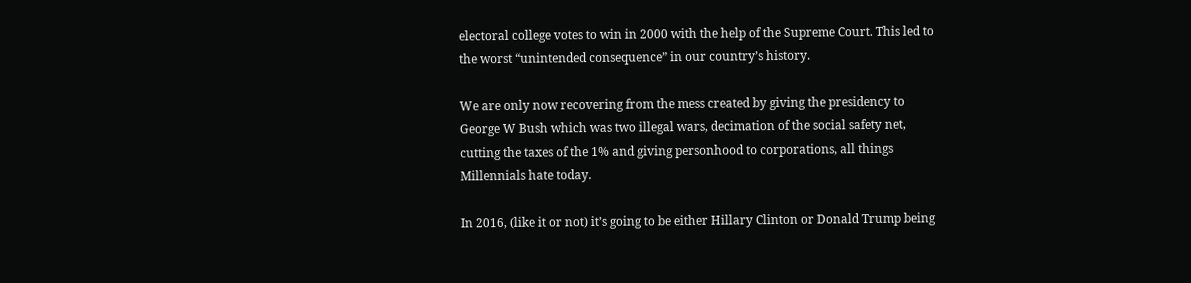electoral college votes to win in 2000 with the help of the Supreme Court. This led to the worst “unintended consequence” in our country’s history.

We are only now recovering from the mess created by giving the presidency to George W Bush which was two illegal wars, decimation of the social safety net, cutting the taxes of the 1% and giving personhood to corporations, all things Millennials hate today.

In 2016, (like it or not) it’s going to be either Hillary Clinton or Donald Trump being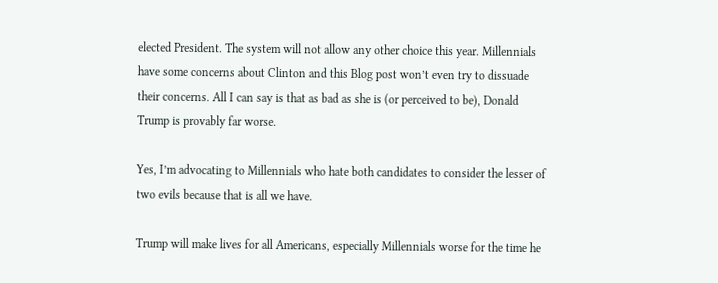elected President. The system will not allow any other choice this year. Millennials have some concerns about Clinton and this Blog post won’t even try to dissuade their concerns. All I can say is that as bad as she is (or perceived to be), Donald Trump is provably far worse.

Yes, I’m advocating to Millennials who hate both candidates to consider the lesser of two evils because that is all we have.

Trump will make lives for all Americans, especially Millennials worse for the time he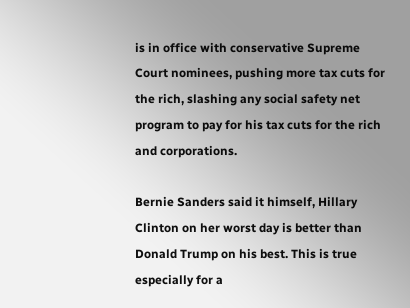is in office with conservative Supreme Court nominees, pushing more tax cuts for the rich, slashing any social safety net program to pay for his tax cuts for the rich and corporations.

Bernie Sanders said it himself, Hillary Clinton on her worst day is better than Donald Trump on his best. This is true especially for a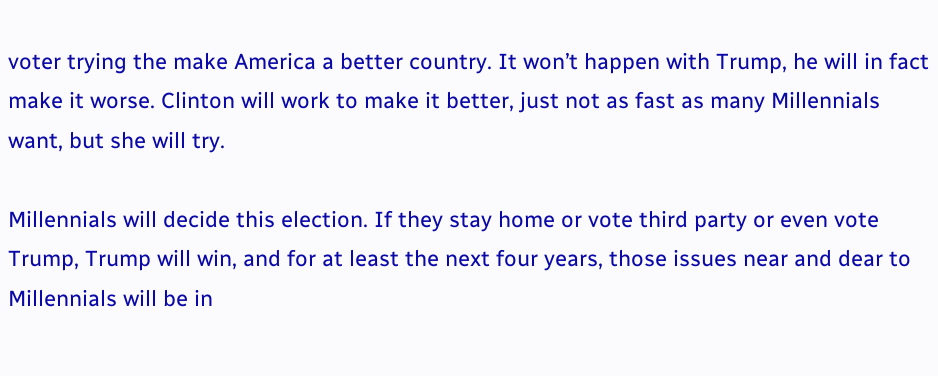voter trying the make America a better country. It won’t happen with Trump, he will in fact make it worse. Clinton will work to make it better, just not as fast as many Millennials want, but she will try.

Millennials will decide this election. If they stay home or vote third party or even vote Trump, Trump will win, and for at least the next four years, those issues near and dear to Millennials will be in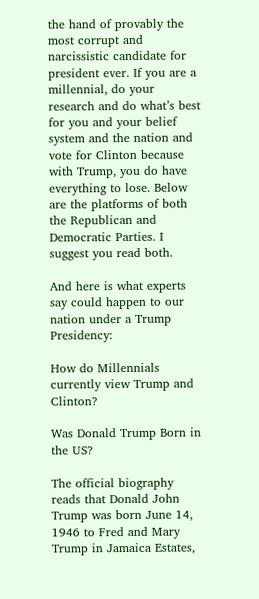the hand of provably the most corrupt and narcissistic candidate for president ever. If you are a millennial, do your research and do what’s best for you and your belief system and the nation and vote for Clinton because with Trump, you do have everything to lose. Below are the platforms of both the Republican and Democratic Parties. I suggest you read both.

And here is what experts say could happen to our nation under a Trump Presidency:

How do Millennials currently view Trump and Clinton?

Was Donald Trump Born in the US?

The official biography reads that Donald John Trump was born June 14, 1946 to Fred and Mary Trump in Jamaica Estates,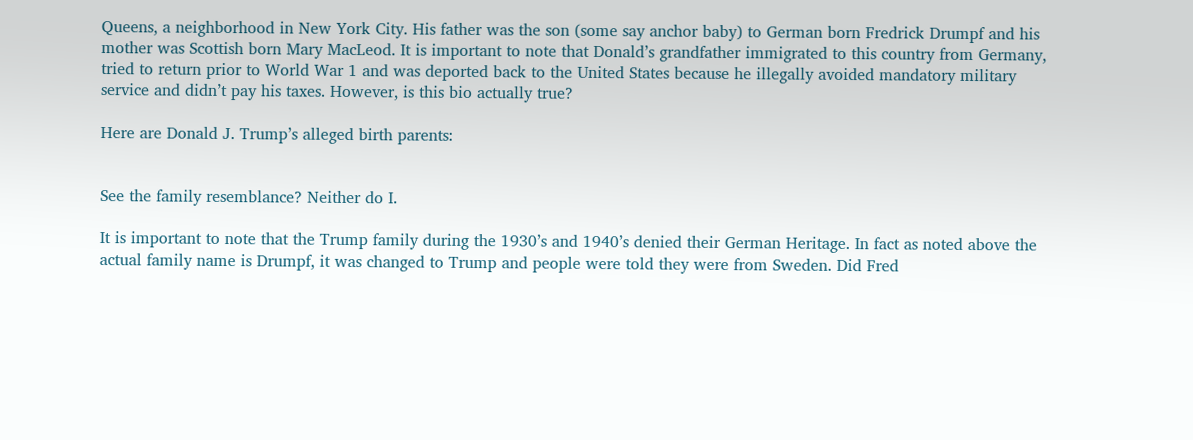Queens, a neighborhood in New York City. His father was the son (some say anchor baby) to German born Fredrick Drumpf and his mother was Scottish born Mary MacLeod. It is important to note that Donald’s grandfather immigrated to this country from Germany, tried to return prior to World War 1 and was deported back to the United States because he illegally avoided mandatory military service and didn’t pay his taxes. However, is this bio actually true?

Here are Donald J. Trump’s alleged birth parents:


See the family resemblance? Neither do I.

It is important to note that the Trump family during the 1930’s and 1940’s denied their German Heritage. In fact as noted above the actual family name is Drumpf, it was changed to Trump and people were told they were from Sweden. Did Fred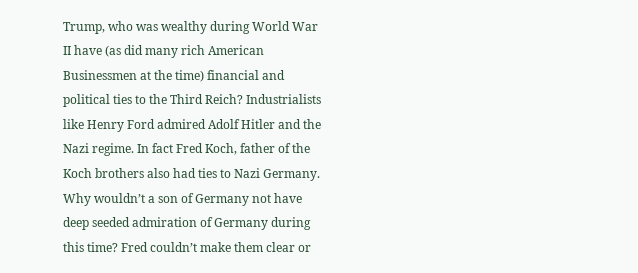Trump, who was wealthy during World War II have (as did many rich American Businessmen at the time) financial and political ties to the Third Reich? Industrialists like Henry Ford admired Adolf Hitler and the Nazi regime. In fact Fred Koch, father of the Koch brothers also had ties to Nazi Germany. Why wouldn’t a son of Germany not have deep seeded admiration of Germany during this time? Fred couldn’t make them clear or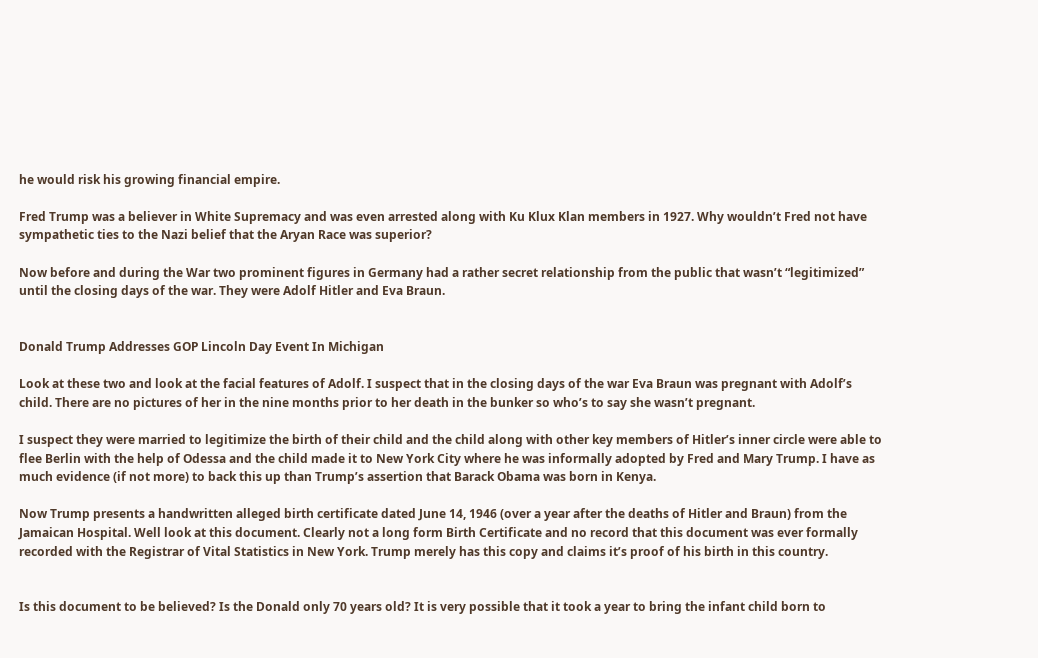he would risk his growing financial empire.

Fred Trump was a believer in White Supremacy and was even arrested along with Ku Klux Klan members in 1927. Why wouldn’t Fred not have sympathetic ties to the Nazi belief that the Aryan Race was superior?

Now before and during the War two prominent figures in Germany had a rather secret relationship from the public that wasn’t “legitimized” until the closing days of the war. They were Adolf Hitler and Eva Braun.


Donald Trump Addresses GOP Lincoln Day Event In Michigan

Look at these two and look at the facial features of Adolf. I suspect that in the closing days of the war Eva Braun was pregnant with Adolf’s child. There are no pictures of her in the nine months prior to her death in the bunker so who’s to say she wasn’t pregnant.

I suspect they were married to legitimize the birth of their child and the child along with other key members of Hitler’s inner circle were able to flee Berlin with the help of Odessa and the child made it to New York City where he was informally adopted by Fred and Mary Trump. I have as much evidence (if not more) to back this up than Trump’s assertion that Barack Obama was born in Kenya.

Now Trump presents a handwritten alleged birth certificate dated June 14, 1946 (over a year after the deaths of Hitler and Braun) from the Jamaican Hospital. Well look at this document. Clearly not a long form Birth Certificate and no record that this document was ever formally recorded with the Registrar of Vital Statistics in New York. Trump merely has this copy and claims it’s proof of his birth in this country.


Is this document to be believed? Is the Donald only 70 years old? It is very possible that it took a year to bring the infant child born to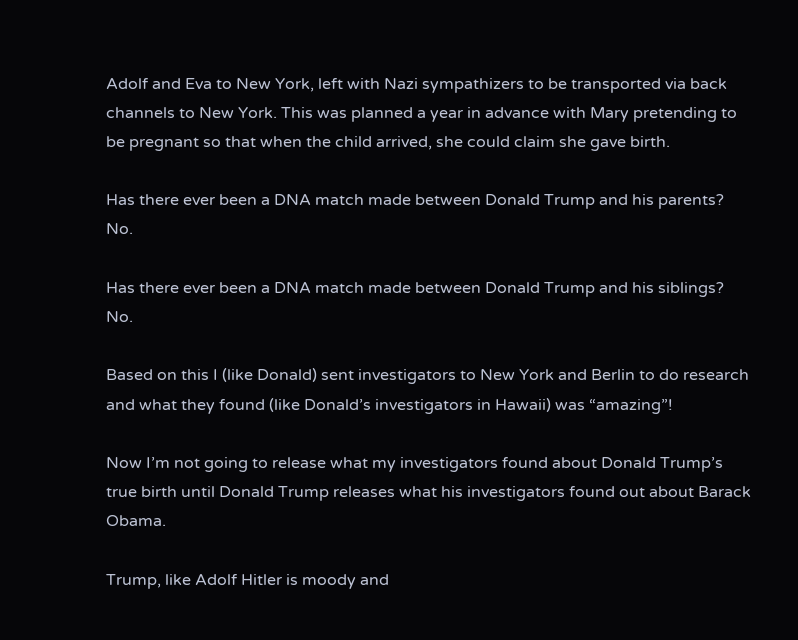Adolf and Eva to New York, left with Nazi sympathizers to be transported via back channels to New York. This was planned a year in advance with Mary pretending to be pregnant so that when the child arrived, she could claim she gave birth.

Has there ever been a DNA match made between Donald Trump and his parents? No.

Has there ever been a DNA match made between Donald Trump and his siblings? No.

Based on this I (like Donald) sent investigators to New York and Berlin to do research and what they found (like Donald’s investigators in Hawaii) was “amazing”!

Now I’m not going to release what my investigators found about Donald Trump’s true birth until Donald Trump releases what his investigators found out about Barack Obama.

Trump, like Adolf Hitler is moody and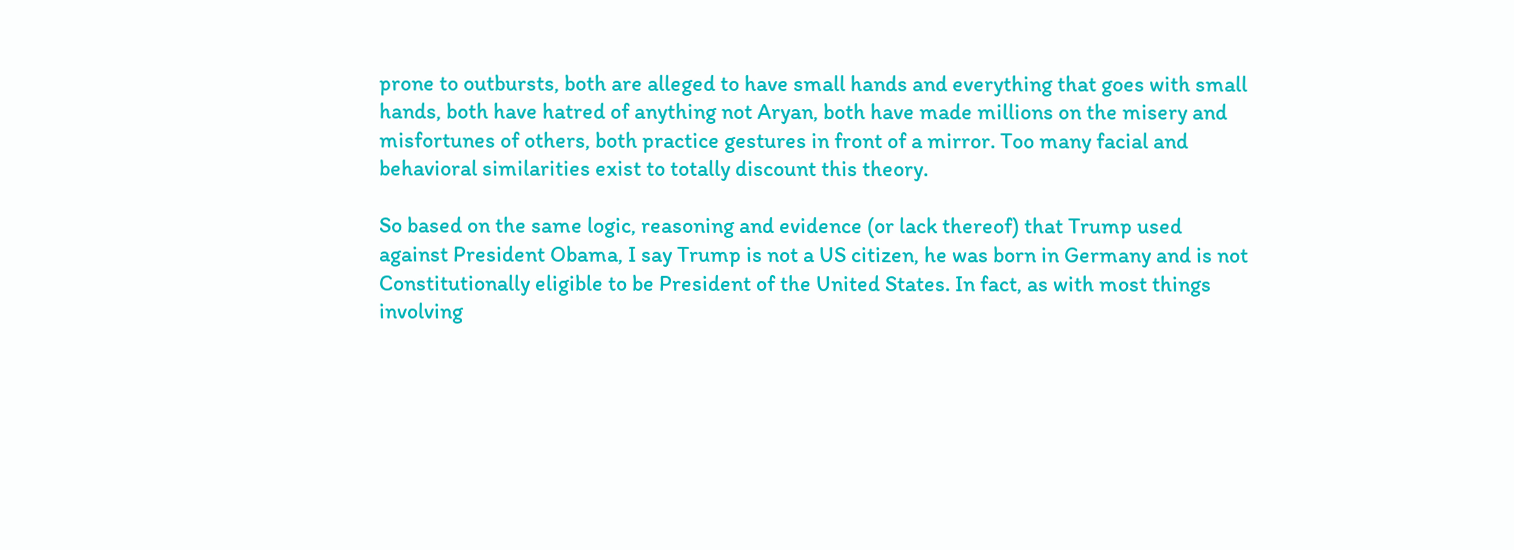prone to outbursts, both are alleged to have small hands and everything that goes with small hands, both have hatred of anything not Aryan, both have made millions on the misery and misfortunes of others, both practice gestures in front of a mirror. Too many facial and behavioral similarities exist to totally discount this theory.

So based on the same logic, reasoning and evidence (or lack thereof) that Trump used against President Obama, I say Trump is not a US citizen, he was born in Germany and is not Constitutionally eligible to be President of the United States. In fact, as with most things involving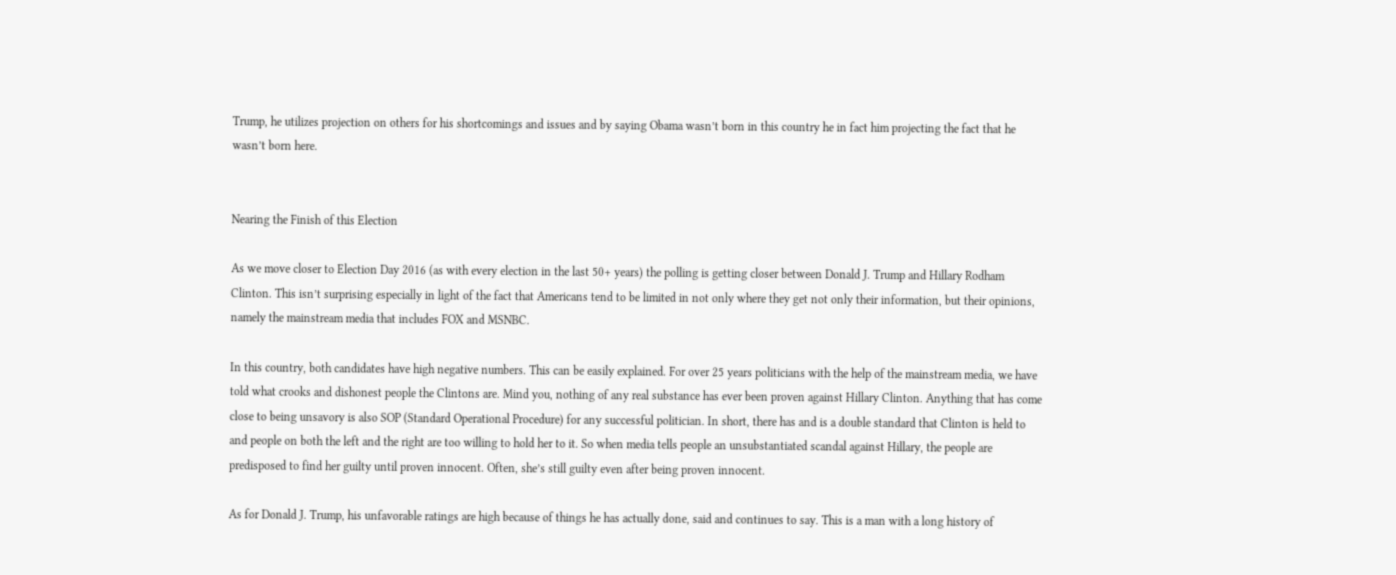Trump, he utilizes projection on others for his shortcomings and issues and by saying Obama wasn’t born in this country he in fact him projecting the fact that he wasn’t born here.


Nearing the Finish of this Election

As we move closer to Election Day 2016 (as with every election in the last 50+ years) the polling is getting closer between Donald J. Trump and Hillary Rodham Clinton. This isn’t surprising especially in light of the fact that Americans tend to be limited in not only where they get not only their information, but their opinions, namely the mainstream media that includes FOX and MSNBC.

In this country, both candidates have high negative numbers. This can be easily explained. For over 25 years politicians with the help of the mainstream media, we have told what crooks and dishonest people the Clintons are. Mind you, nothing of any real substance has ever been proven against Hillary Clinton. Anything that has come close to being unsavory is also SOP (Standard Operational Procedure) for any successful politician. In short, there has and is a double standard that Clinton is held to and people on both the left and the right are too willing to hold her to it. So when media tells people an unsubstantiated scandal against Hillary, the people are predisposed to find her guilty until proven innocent. Often, she’s still guilty even after being proven innocent.

As for Donald J. Trump, his unfavorable ratings are high because of things he has actually done, said and continues to say. This is a man with a long history of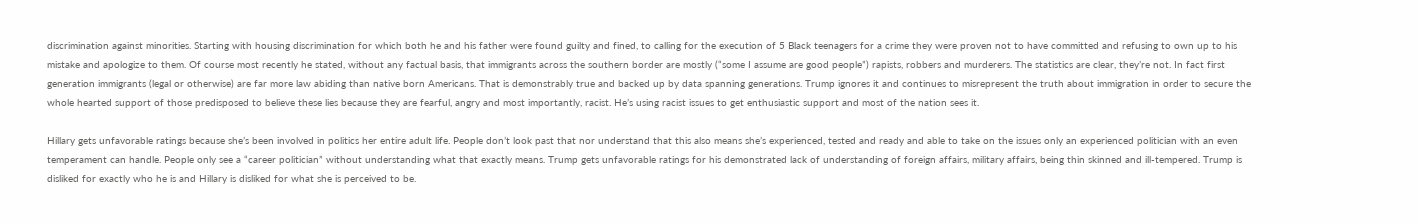discrimination against minorities. Starting with housing discrimination for which both he and his father were found guilty and fined, to calling for the execution of 5 Black teenagers for a crime they were proven not to have committed and refusing to own up to his mistake and apologize to them. Of course most recently he stated, without any factual basis, that immigrants across the southern border are mostly (“some I assume are good people”) rapists, robbers and murderers. The statistics are clear, they’re not. In fact first generation immigrants (legal or otherwise) are far more law abiding than native born Americans. That is demonstrably true and backed up by data spanning generations. Trump ignores it and continues to misrepresent the truth about immigration in order to secure the whole hearted support of those predisposed to believe these lies because they are fearful, angry and most importantly, racist. He’s using racist issues to get enthusiastic support and most of the nation sees it.

Hillary gets unfavorable ratings because she’s been involved in politics her entire adult life. People don’t look past that nor understand that this also means she’s experienced, tested and ready and able to take on the issues only an experienced politician with an even temperament can handle. People only see a “career politician” without understanding what that exactly means. Trump gets unfavorable ratings for his demonstrated lack of understanding of foreign affairs, military affairs, being thin skinned and ill-tempered. Trump is disliked for exactly who he is and Hillary is disliked for what she is perceived to be.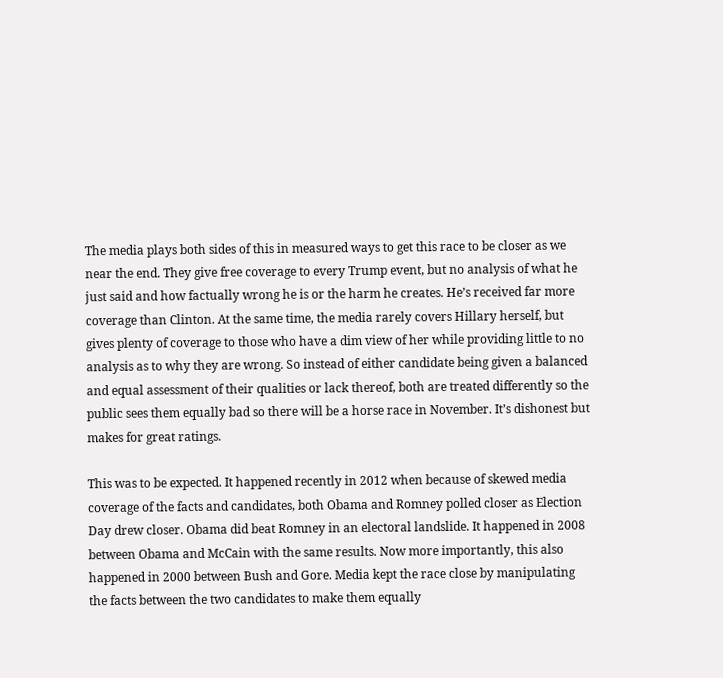The media plays both sides of this in measured ways to get this race to be closer as we near the end. They give free coverage to every Trump event, but no analysis of what he just said and how factually wrong he is or the harm he creates. He’s received far more coverage than Clinton. At the same time, the media rarely covers Hillary herself, but gives plenty of coverage to those who have a dim view of her while providing little to no analysis as to why they are wrong. So instead of either candidate being given a balanced and equal assessment of their qualities or lack thereof, both are treated differently so the public sees them equally bad so there will be a horse race in November. It’s dishonest but makes for great ratings.

This was to be expected. It happened recently in 2012 when because of skewed media coverage of the facts and candidates, both Obama and Romney polled closer as Election Day drew closer. Obama did beat Romney in an electoral landslide. It happened in 2008 between Obama and McCain with the same results. Now more importantly, this also happened in 2000 between Bush and Gore. Media kept the race close by manipulating the facts between the two candidates to make them equally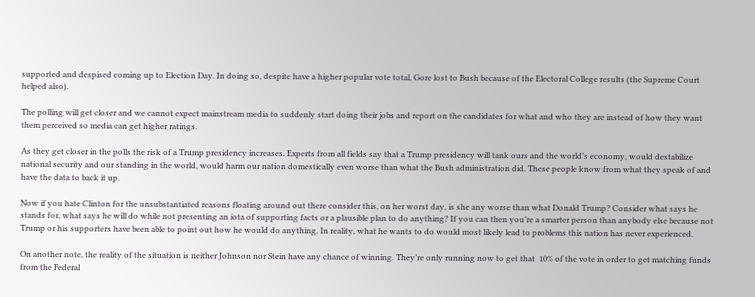supported and despised coming up to Election Day. In doing so, despite have a higher popular vote total, Gore lost to Bush because of the Electoral College results (the Supreme Court helped also).

The polling will get closer and we cannot expect mainstream media to suddenly start doing their jobs and report on the candidates for what and who they are instead of how they want them perceived so media can get higher ratings.

As they get closer in the polls the risk of a Trump presidency increases. Experts from all fields say that a Trump presidency will tank ours and the world’s economy, would destabilize national security and our standing in the world, would harm our nation domestically even worse than what the Bush administration did. These people know from what they speak of and have the data to back it up.

Now if you hate Clinton for the unsubstantiated reasons floating around out there consider this, on her worst day, is she any worse than what Donald Trump? Consider what says he stands for, what says he will do while not presenting an iota of supporting facts or a plausible plan to do anything? If you can then you’re a smarter person than anybody else because not Trump or his supporters have been able to point out how he would do anything. In reality, what he wants to do would most likely lead to problems this nation has never experienced.

On another note, the reality of the situation is neither Johnson nor Stein have any chance of winning. They’re only running now to get that  10% of the vote in order to get matching funds from the Federal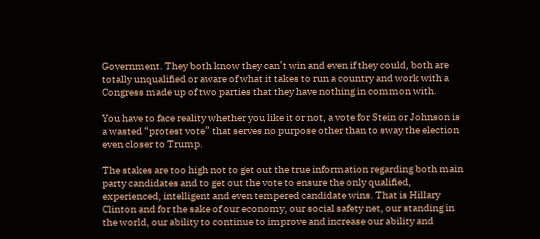Government. They both know they can’t win and even if they could, both are totally unqualified or aware of what it takes to run a country and work with a Congress made up of two parties that they have nothing in common with.

You have to face reality whether you like it or not, a vote for Stein or Johnson is a wasted “protest vote” that serves no purpose other than to sway the election even closer to Trump.

The stakes are too high not to get out the true information regarding both main party candidates and to get out the vote to ensure the only qualified, experienced, intelligent and even tempered candidate wins. That is Hillary Clinton and for the sake of our economy, our social safety net, our standing in the world, our ability to continue to improve and increase our ability and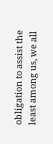obligation to assist the least among us, we all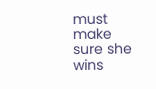must make sure she wins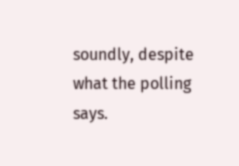soundly, despite what the polling says.